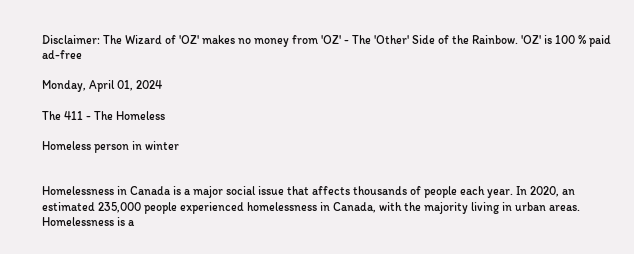Disclaimer: The Wizard of 'OZ' makes no money from 'OZ' - The 'Other' Side of the Rainbow. 'OZ' is 100 % paid ad-free

Monday, April 01, 2024

The 411 - The Homeless

Homeless person in winter


Homelessness in Canada is a major social issue that affects thousands of people each year. In 2020, an estimated 235,000 people experienced homelessness in Canada, with the majority living in urban areas. Homelessness is a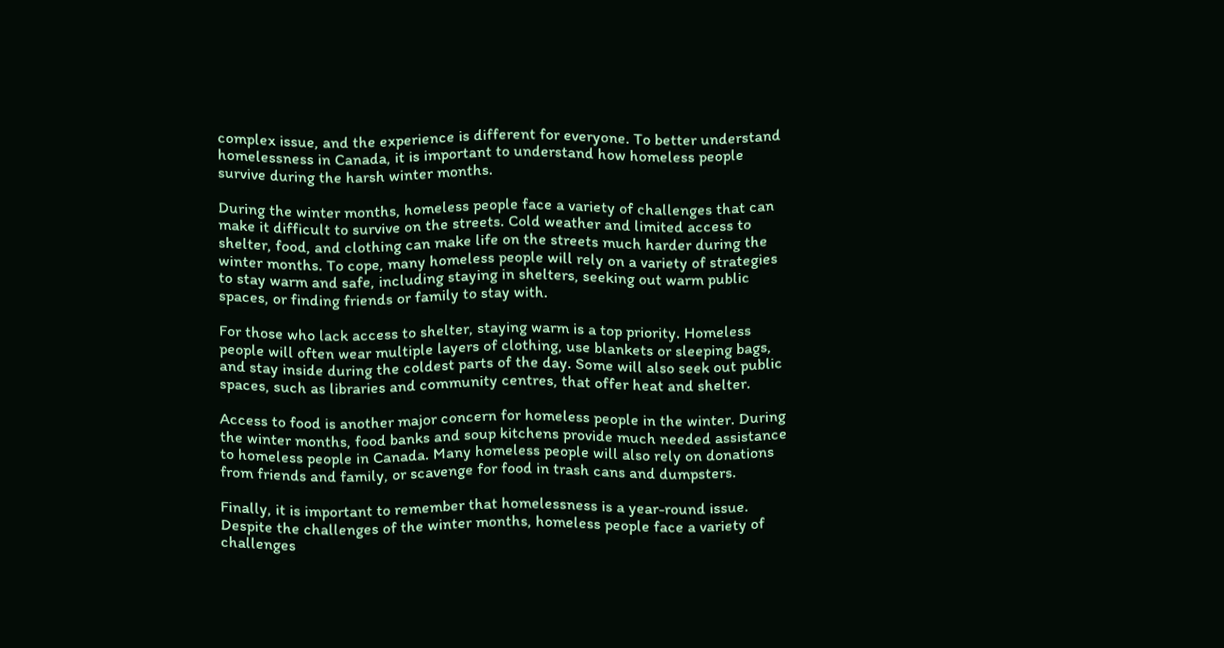complex issue, and the experience is different for everyone. To better understand homelessness in Canada, it is important to understand how homeless people survive during the harsh winter months.

During the winter months, homeless people face a variety of challenges that can make it difficult to survive on the streets. Cold weather and limited access to shelter, food, and clothing can make life on the streets much harder during the winter months. To cope, many homeless people will rely on a variety of strategies to stay warm and safe, including staying in shelters, seeking out warm public spaces, or finding friends or family to stay with.

For those who lack access to shelter, staying warm is a top priority. Homeless people will often wear multiple layers of clothing, use blankets or sleeping bags, and stay inside during the coldest parts of the day. Some will also seek out public spaces, such as libraries and community centres, that offer heat and shelter.

Access to food is another major concern for homeless people in the winter. During the winter months, food banks and soup kitchens provide much needed assistance to homeless people in Canada. Many homeless people will also rely on donations from friends and family, or scavenge for food in trash cans and dumpsters.

Finally, it is important to remember that homelessness is a year-round issue. Despite the challenges of the winter months, homeless people face a variety of challenges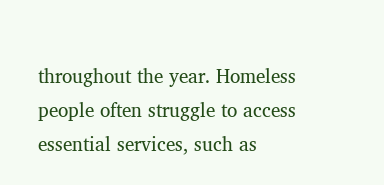throughout the year. Homeless people often struggle to access essential services, such as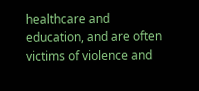healthcare and education, and are often victims of violence and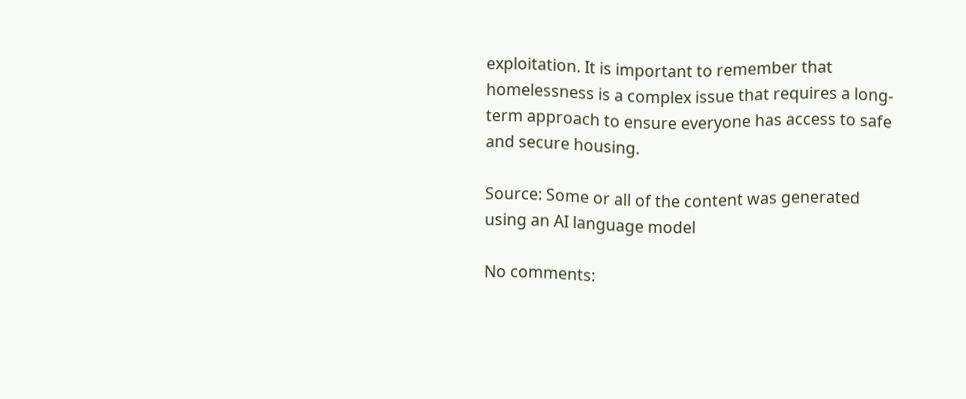exploitation. It is important to remember that homelessness is a complex issue that requires a long-term approach to ensure everyone has access to safe and secure housing.

Source: Some or all of the content was generated using an AI language model

No comments: